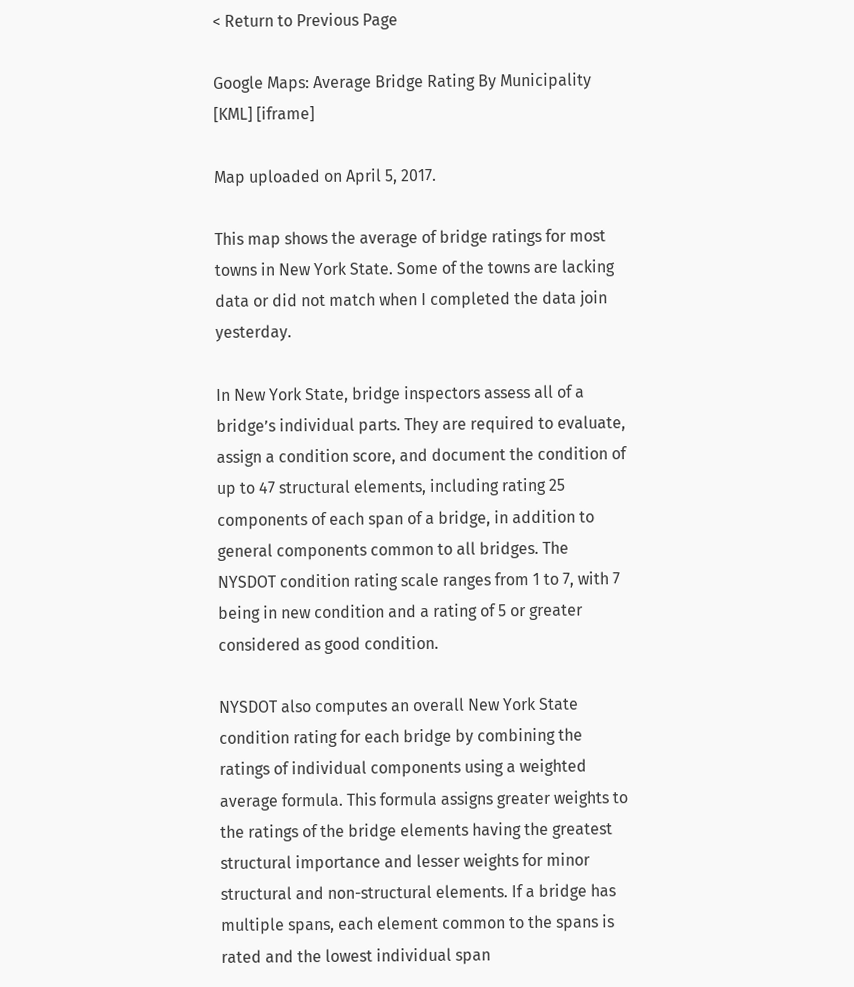< Return to Previous Page

Google Maps: Average Bridge Rating By Municipality [KML] [iframe]

Map uploaded on April 5, 2017.

This map shows the average of bridge ratings for most towns in New York State. Some of the towns are lacking data or did not match when I completed the data join yesterday.

In New York State, bridge inspectors assess all of a bridge’s individual parts. They are required to evaluate, assign a condition score, and document the condition of up to 47 structural elements, including rating 25 components of each span of a bridge, in addition to general components common to all bridges. The NYSDOT condition rating scale ranges from 1 to 7, with 7 being in new condition and a rating of 5 or greater considered as good condition.

NYSDOT also computes an overall New York State condition rating for each bridge by combining the ratings of individual components using a weighted average formula. This formula assigns greater weights to the ratings of the bridge elements having the greatest structural importance and lesser weights for minor structural and non-structural elements. If a bridge has multiple spans, each element common to the spans is rated and the lowest individual span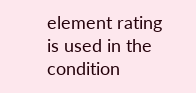element rating is used in the condition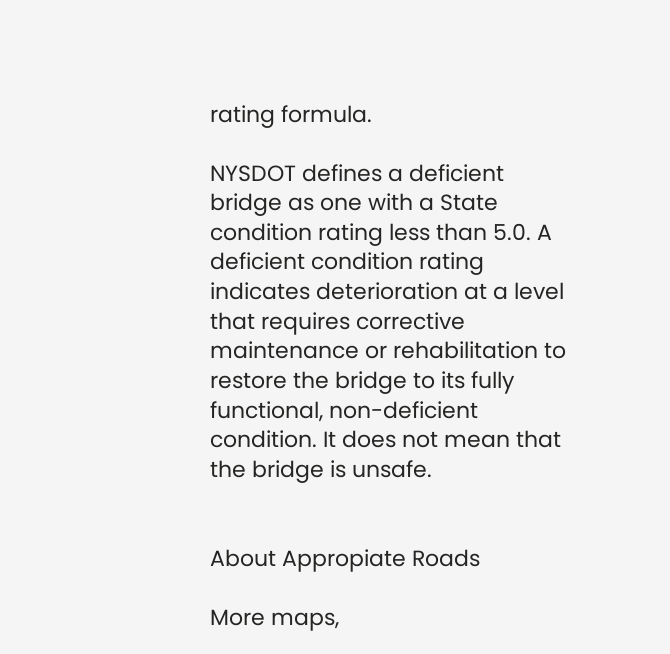rating formula.

NYSDOT defines a deficient bridge as one with a State condition rating less than 5.0. A deficient condition rating indicates deterioration at a level that requires corrective maintenance or rehabilitation to restore the bridge to its fully functional, non-deficient condition. It does not mean that the bridge is unsafe.


About Appropiate Roads

More maps,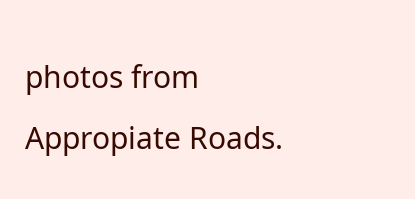photos from Appropiate Roads.